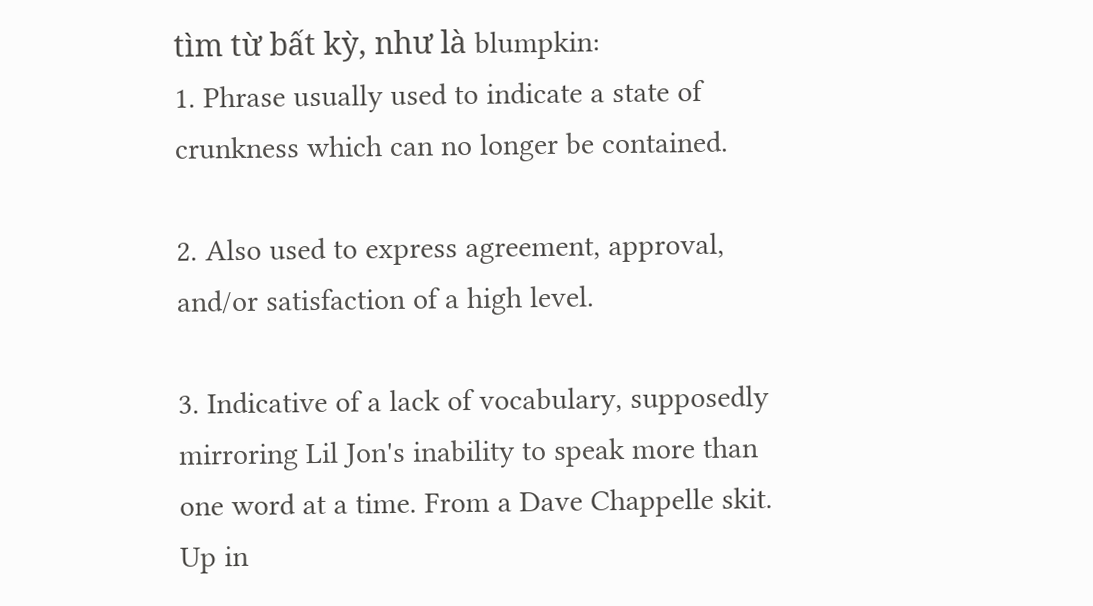tìm từ bất kỳ, như là blumpkin:
1. Phrase usually used to indicate a state of crunkness which can no longer be contained.

2. Also used to express agreement, approval, and/or satisfaction of a high level.

3. Indicative of a lack of vocabulary, supposedly mirroring Lil Jon's inability to speak more than one word at a time. From a Dave Chappelle skit.
Up in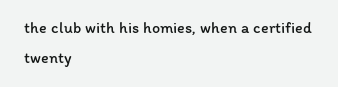the club with his homies, when a certified twenty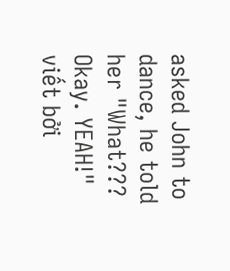asked John to dance, he told her "What??? Okay. YEAH!"
viết bởi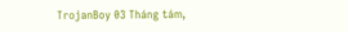TrojanBoy 03 Tháng tám,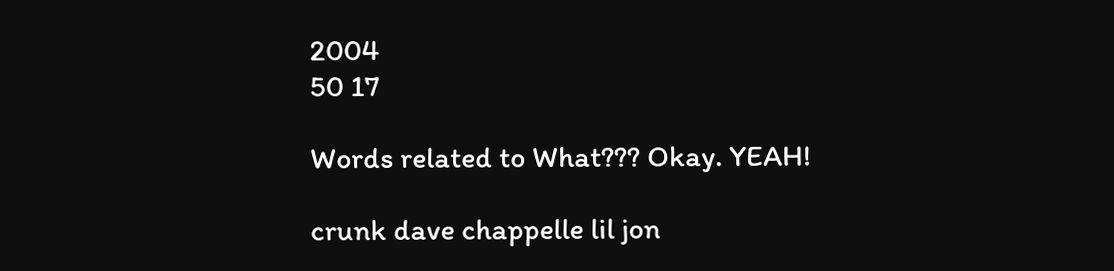2004
50 17

Words related to What??? Okay. YEAH!

crunk dave chappelle lil jon